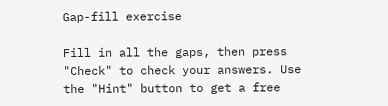Gap-fill exercise

Fill in all the gaps, then press "Check" to check your answers. Use the "Hint" button to get a free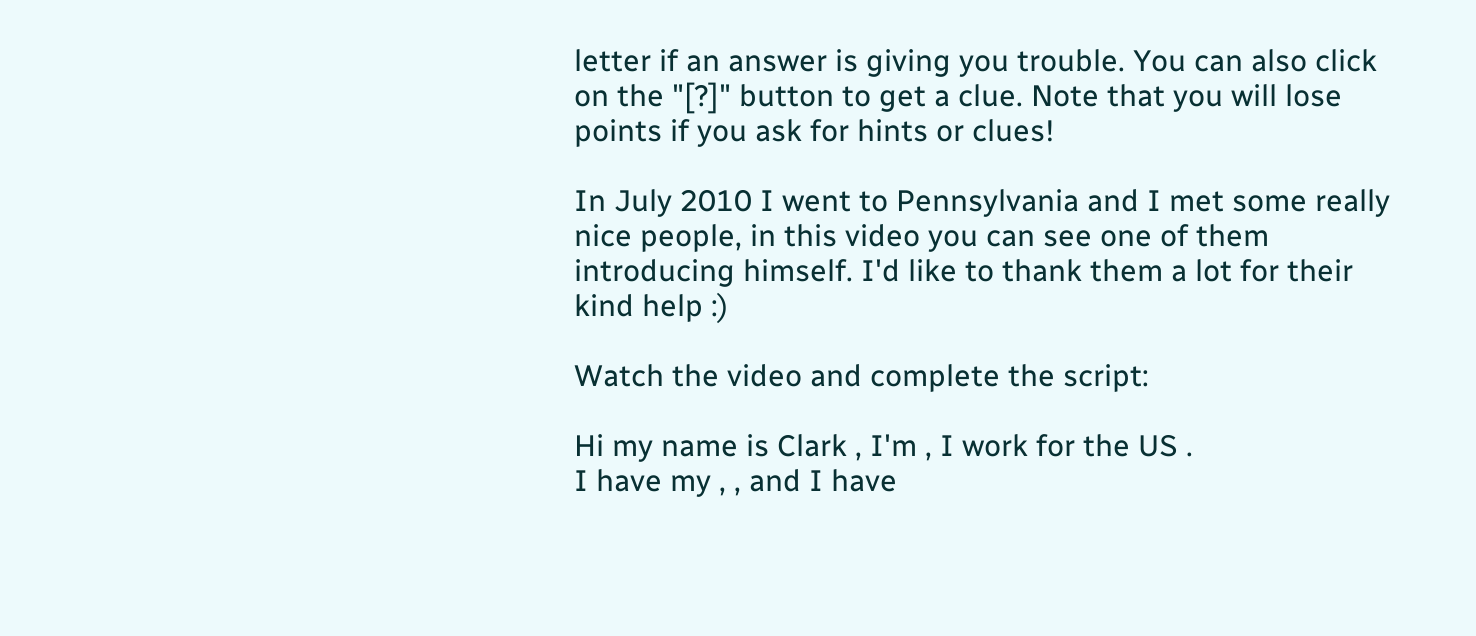letter if an answer is giving you trouble. You can also click on the "[?]" button to get a clue. Note that you will lose points if you ask for hints or clues!

In July 2010 I went to Pennsylvania and I met some really nice people, in this video you can see one of them introducing himself. I'd like to thank them a lot for their kind help :)

Watch the video and complete the script:

Hi my name is Clark , I'm , I work for the US .
I have my , , and I have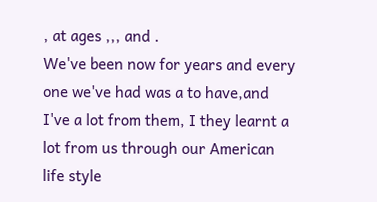, at ages ,,, and .
We've been now for years and every one we've had was a to have,and I've a lot from them, I they learnt a lot from us through our American life style